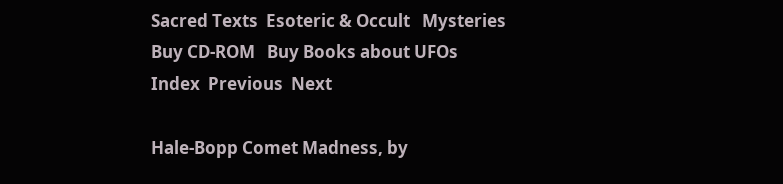Sacred Texts  Esoteric & Occult   Mysteries
Buy CD-ROM   Buy Books about UFOs
Index  Previous  Next

Hale-Bopp Comet Madness, by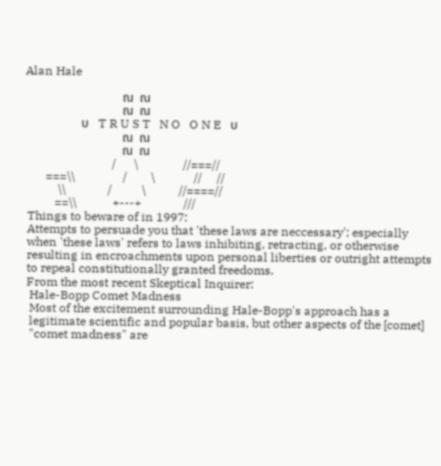Alan Hale

                               ณ  ณ
                               ณ  ณ
                  บ   T R U S T   N O   O N E   บ
                               ณ  ณ
                               ณ  ณ
                             /      \               //===//
       ===\\                /        \             //     //
           \\              /          \           //====//
          ==\\            +---+              ///
 Things to beware of in 1997:
 Attempts to persuade you that 'these laws are neccessary'; especially
 when 'these laws' refers to laws inhibiting, retracting, or otherwise
 resulting in encroachments upon personal liberties or outright attempts
 to repeal constitutionally granted freedoms.
 From the most recent Skeptical Inquirer:
  Hale-Bopp Comet Madness
  Most of the excitement surrounding Hale-Bopp's approach has a
  legitimate scientific and popular basis, but other aspects of the [comet]
  "comet madness" are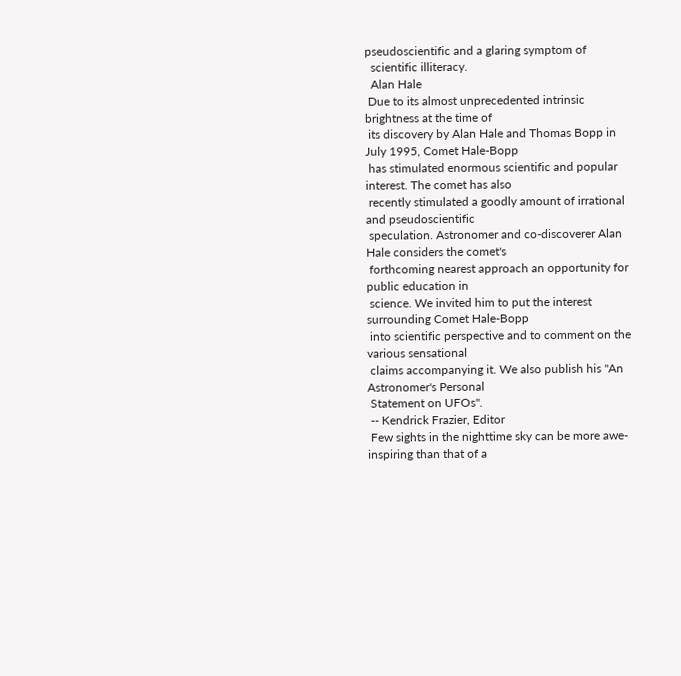pseudoscientific and a glaring symptom of
  scientific illiteracy.
  Alan Hale
 Due to its almost unprecedented intrinsic brightness at the time of
 its discovery by Alan Hale and Thomas Bopp in July 1995, Comet Hale-Bopp
 has stimulated enormous scientific and popular interest. The comet has also
 recently stimulated a goodly amount of irrational and pseudoscientific
 speculation. Astronomer and co-discoverer Alan Hale considers the comet's
 forthcoming nearest approach an opportunity for public education in
 science. We invited him to put the interest surrounding Comet Hale-Bopp
 into scientific perspective and to comment on the various sensational
 claims accompanying it. We also publish his "An Astronomer's Personal
 Statement on UFOs".
 -- Kendrick Frazier, Editor
 Few sights in the nighttime sky can be more awe-inspiring than that of a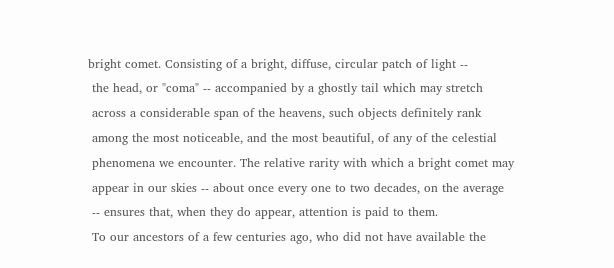bright comet. Consisting of a bright, diffuse, circular patch of light --
 the head, or "coma" -- accompanied by a ghostly tail which may stretch
 across a considerable span of the heavens, such objects definitely rank
 among the most noticeable, and the most beautiful, of any of the celestial
 phenomena we encounter. The relative rarity with which a bright comet may
 appear in our skies -- about once every one to two decades, on the average
 -- ensures that, when they do appear, attention is paid to them.
 To our ancestors of a few centuries ago, who did not have available the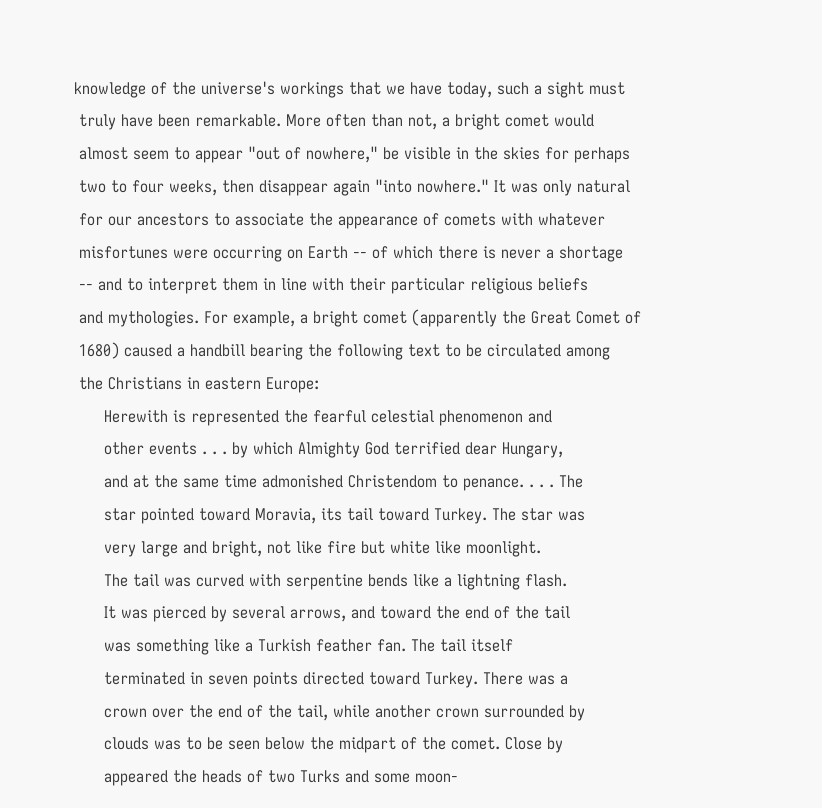knowledge of the universe's workings that we have today, such a sight must
 truly have been remarkable. More often than not, a bright comet would
 almost seem to appear "out of nowhere," be visible in the skies for perhaps
 two to four weeks, then disappear again "into nowhere." It was only natural
 for our ancestors to associate the appearance of comets with whatever
 misfortunes were occurring on Earth -- of which there is never a shortage
 -- and to interpret them in line with their particular religious beliefs
 and mythologies. For example, a bright comet (apparently the Great Comet of
 1680) caused a handbill bearing the following text to be circulated among
 the Christians in eastern Europe:
      Herewith is represented the fearful celestial phenomenon and
      other events . . . by which Almighty God terrified dear Hungary,
      and at the same time admonished Christendom to penance. . . . The
      star pointed toward Moravia, its tail toward Turkey. The star was
      very large and bright, not like fire but white like moonlight.
      The tail was curved with serpentine bends like a lightning flash.
      It was pierced by several arrows, and toward the end of the tail
      was something like a Turkish feather fan. The tail itself
      terminated in seven points directed toward Turkey. There was a
      crown over the end of the tail, while another crown surrounded by
      clouds was to be seen below the midpart of the comet. Close by
      appeared the heads of two Turks and some moon-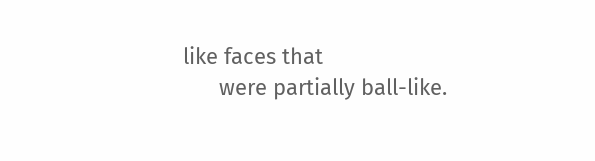like faces that
      were partially ball-like.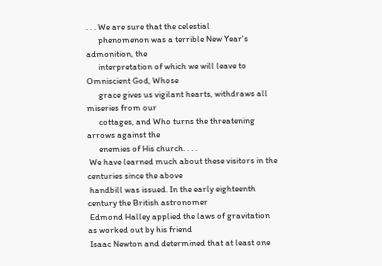. . . We are sure that the celestial
      phenomenon was a terrible New Year's admonition, the
      interpretation of which we will leave to Omniscient God, Whose
      grace gives us vigilant hearts, withdraws all miseries from our
      cottages, and Who turns the threatening arrows against the
      enemies of His church. . . .
 We have learned much about these visitors in the centuries since the above
 handbill was issued. In the early eighteenth century the British astronomer
 Edmond Halley applied the laws of gravitation as worked out by his friend
 Isaac Newton and determined that at least one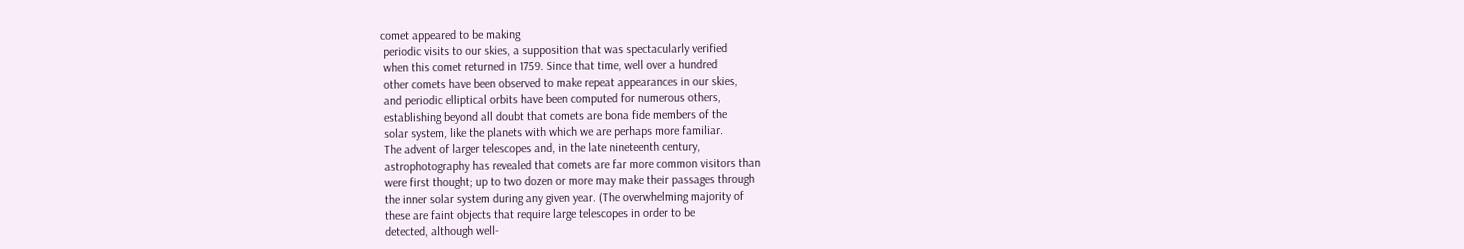comet appeared to be making
 periodic visits to our skies, a supposition that was spectacularly verified
 when this comet returned in 1759. Since that time, well over a hundred
 other comets have been observed to make repeat appearances in our skies,
 and periodic elliptical orbits have been computed for numerous others,
 establishing beyond all doubt that comets are bona fide members of the
 solar system, like the planets with which we are perhaps more familiar.
 The advent of larger telescopes and, in the late nineteenth century,
 astrophotography has revealed that comets are far more common visitors than
 were first thought; up to two dozen or more may make their passages through
 the inner solar system during any given year. (The overwhelming majority of
 these are faint objects that require large telescopes in order to be
 detected, although well-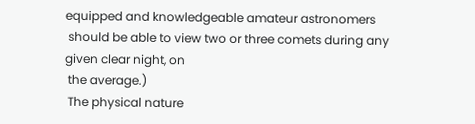equipped and knowledgeable amateur astronomers
 should be able to view two or three comets during any given clear night, on
 the average.)
 The physical nature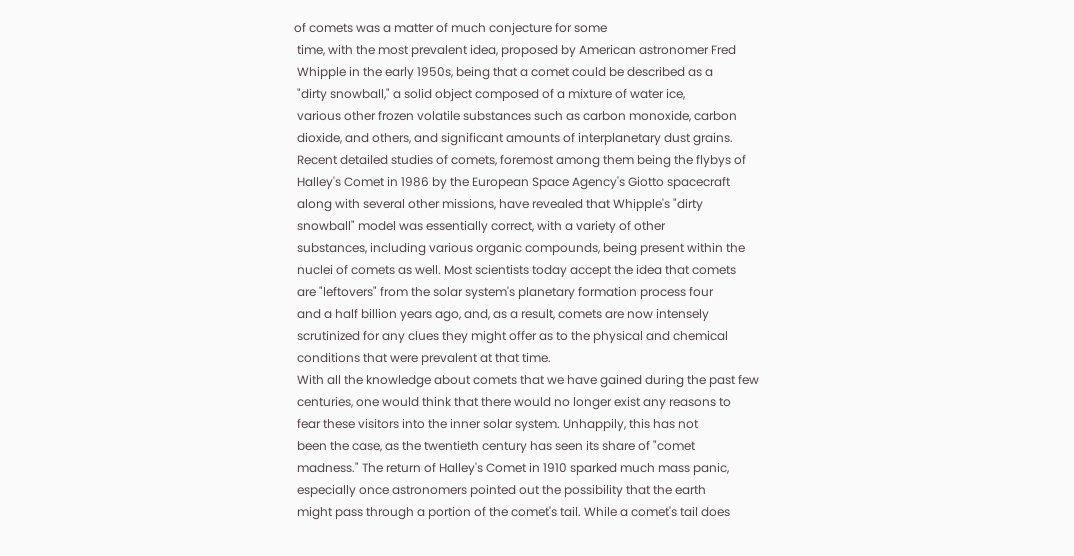of comets was a matter of much conjecture for some
 time, with the most prevalent idea, proposed by American astronomer Fred
 Whipple in the early 1950s, being that a comet could be described as a
 "dirty snowball," a solid object composed of a mixture of water ice,
 various other frozen volatile substances such as carbon monoxide, carbon
 dioxide, and others, and significant amounts of interplanetary dust grains.
 Recent detailed studies of comets, foremost among them being the flybys of
 Halley's Comet in 1986 by the European Space Agency's Giotto spacecraft
 along with several other missions, have revealed that Whipple's "dirty
 snowball" model was essentially correct, with a variety of other
 substances, including various organic compounds, being present within the
 nuclei of comets as well. Most scientists today accept the idea that comets
 are "leftovers" from the solar system's planetary formation process four
 and a half billion years ago, and, as a result, comets are now intensely
 scrutinized for any clues they might offer as to the physical and chemical
 conditions that were prevalent at that time.
 With all the knowledge about comets that we have gained during the past few
 centuries, one would think that there would no longer exist any reasons to
 fear these visitors into the inner solar system. Unhappily, this has not
 been the case, as the twentieth century has seen its share of "comet
 madness." The return of Halley's Comet in 1910 sparked much mass panic,
 especially once astronomers pointed out the possibility that the earth
 might pass through a portion of the comet's tail. While a comet's tail does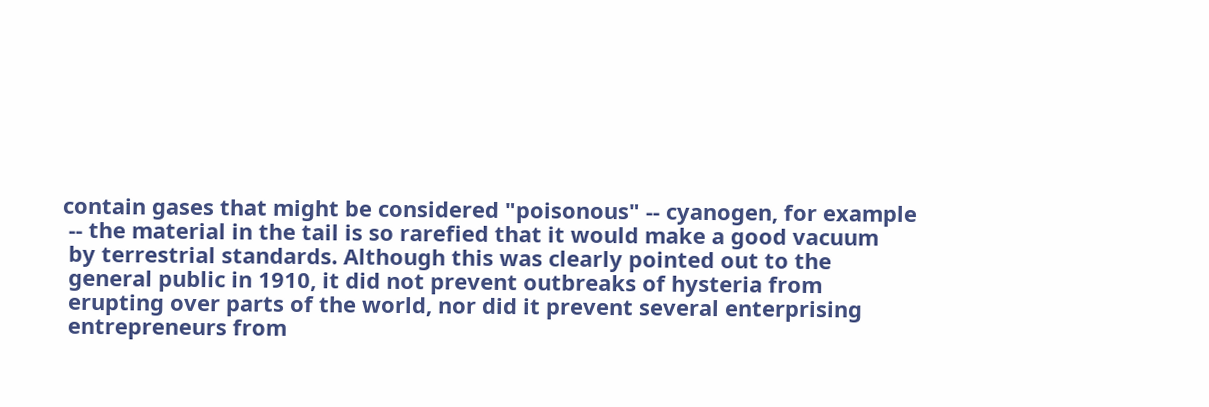contain gases that might be considered "poisonous" -- cyanogen, for example
 -- the material in the tail is so rarefied that it would make a good vacuum
 by terrestrial standards. Although this was clearly pointed out to the
 general public in 1910, it did not prevent outbreaks of hysteria from
 erupting over parts of the world, nor did it prevent several enterprising
 entrepreneurs from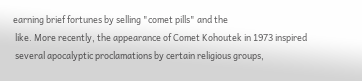earning brief fortunes by selling "comet pills" and the
 like. More recently, the appearance of Comet Kohoutek in 1973 inspired
 several apocalyptic proclamations by certain religious groups,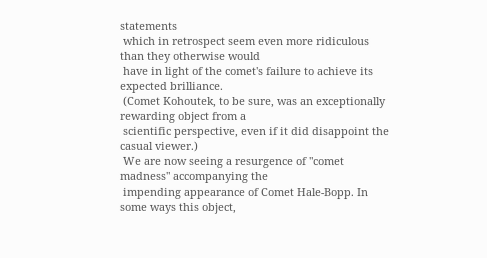statements
 which in retrospect seem even more ridiculous than they otherwise would
 have in light of the comet's failure to achieve its expected brilliance.
 (Comet Kohoutek, to be sure, was an exceptionally rewarding object from a
 scientific perspective, even if it did disappoint the casual viewer.)
 We are now seeing a resurgence of "comet madness" accompanying the
 impending appearance of Comet Hale-Bopp. In some ways this object,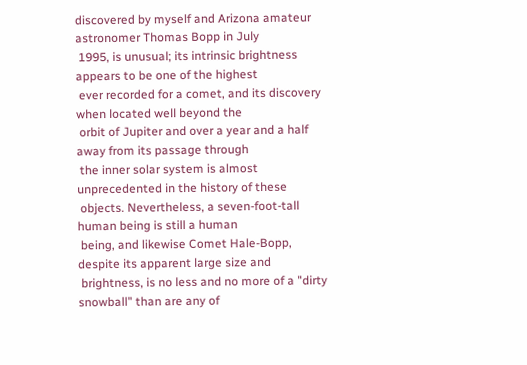discovered by myself and Arizona amateur astronomer Thomas Bopp in July
 1995, is unusual; its intrinsic brightness appears to be one of the highest
 ever recorded for a comet, and its discovery when located well beyond the
 orbit of Jupiter and over a year and a half away from its passage through
 the inner solar system is almost unprecedented in the history of these
 objects. Nevertheless, a seven-foot-tall human being is still a human
 being, and likewise Comet Hale-Bopp, despite its apparent large size and
 brightness, is no less and no more of a "dirty snowball" than are any of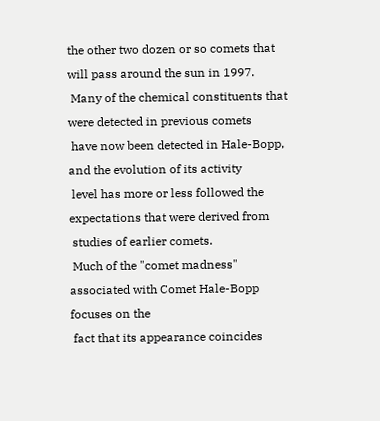the other two dozen or so comets that will pass around the sun in 1997.
 Many of the chemical constituents that were detected in previous comets
 have now been detected in Hale-Bopp, and the evolution of its activity
 level has more or less followed the expectations that were derived from
 studies of earlier comets.
 Much of the "comet madness" associated with Comet Hale-Bopp focuses on the
 fact that its appearance coincides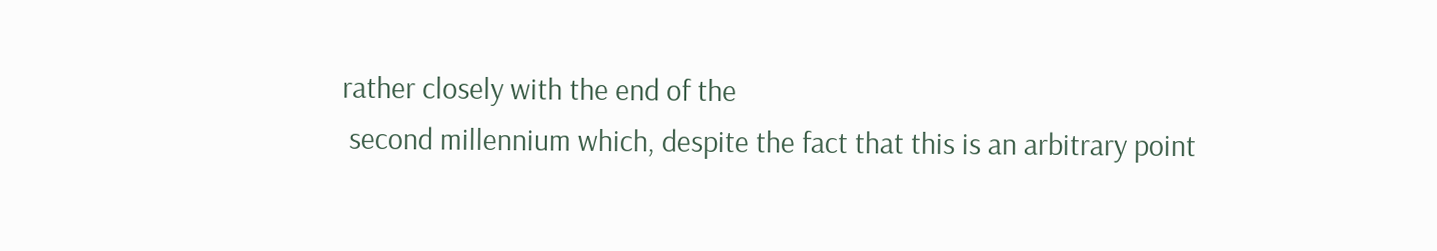rather closely with the end of the
 second millennium which, despite the fact that this is an arbitrary point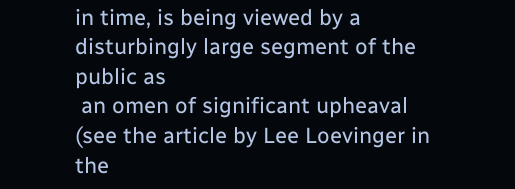in time, is being viewed by a disturbingly large segment of the public as
 an omen of significant upheaval (see the article by Lee Loevinger in the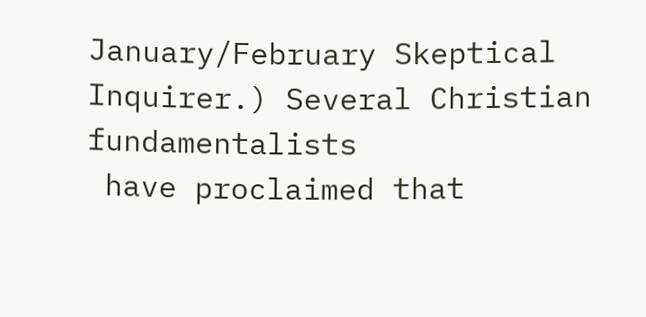January/February Skeptical Inquirer.) Several Christian fundamentalists
 have proclaimed that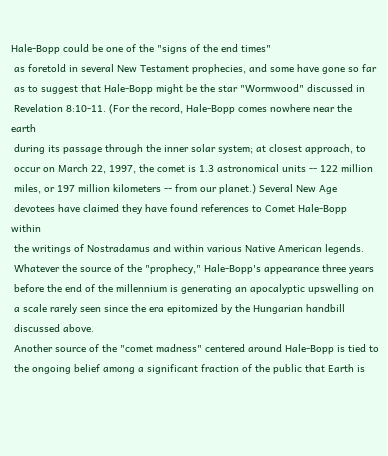Hale-Bopp could be one of the "signs of the end times"
 as foretold in several New Testament prophecies, and some have gone so far
 as to suggest that Hale-Bopp might be the star "Wormwood" discussed in
 Revelation 8:10-11. (For the record, Hale-Bopp comes nowhere near the earth
 during its passage through the inner solar system; at closest approach, to
 occur on March 22, 1997, the comet is 1.3 astronomical units -- 122 million
 miles, or 197 million kilometers -- from our planet.) Several New Age
 devotees have claimed they have found references to Comet Hale-Bopp within
 the writings of Nostradamus and within various Native American legends.
 Whatever the source of the "prophecy," Hale-Bopp's appearance three years
 before the end of the millennium is generating an apocalyptic upswelling on
 a scale rarely seen since the era epitomized by the Hungarian handbill
 discussed above.
 Another source of the "comet madness" centered around Hale-Bopp is tied to
 the ongoing belief among a significant fraction of the public that Earth is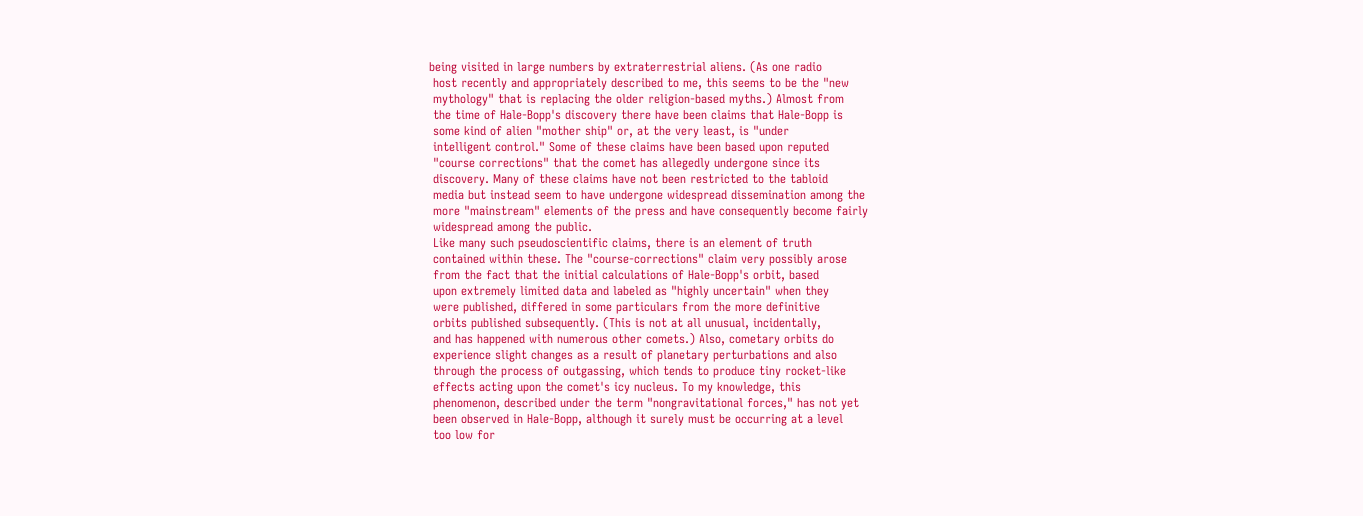being visited in large numbers by extraterrestrial aliens. (As one radio
 host recently and appropriately described to me, this seems to be the "new
 mythology" that is replacing the older religion-based myths.) Almost from
 the time of Hale-Bopp's discovery there have been claims that Hale-Bopp is
 some kind of alien "mother ship" or, at the very least, is "under
 intelligent control." Some of these claims have been based upon reputed
 "course corrections" that the comet has allegedly undergone since its
 discovery. Many of these claims have not been restricted to the tabloid
 media but instead seem to have undergone widespread dissemination among the
 more "mainstream" elements of the press and have consequently become fairly
 widespread among the public.
 Like many such pseudoscientific claims, there is an element of truth
 contained within these. The "course-corrections" claim very possibly arose
 from the fact that the initial calculations of Hale-Bopp's orbit, based
 upon extremely limited data and labeled as "highly uncertain" when they
 were published, differed in some particulars from the more definitive
 orbits published subsequently. (This is not at all unusual, incidentally,
 and has happened with numerous other comets.) Also, cometary orbits do
 experience slight changes as a result of planetary perturbations and also
 through the process of outgassing, which tends to produce tiny rocket-like
 effects acting upon the comet's icy nucleus. To my knowledge, this
 phenomenon, described under the term "nongravitational forces," has not yet
 been observed in Hale-Bopp, although it surely must be occurring at a level
 too low for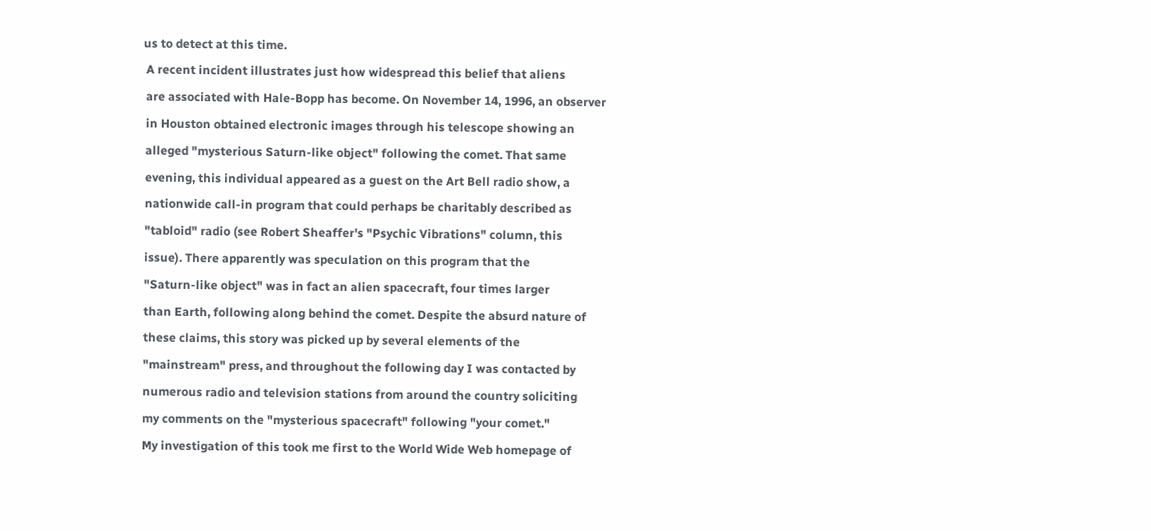us to detect at this time.
 A recent incident illustrates just how widespread this belief that aliens
 are associated with Hale-Bopp has become. On November 14, 1996, an observer
 in Houston obtained electronic images through his telescope showing an
 alleged "mysterious Saturn-like object" following the comet. That same
 evening, this individual appeared as a guest on the Art Bell radio show, a
 nationwide call-in program that could perhaps be charitably described as
 "tabloid" radio (see Robert Sheaffer's "Psychic Vibrations" column, this
 issue). There apparently was speculation on this program that the
 "Saturn-like object" was in fact an alien spacecraft, four times larger
 than Earth, following along behind the comet. Despite the absurd nature of
 these claims, this story was picked up by several elements of the
 "mainstream" press, and throughout the following day I was contacted by
 numerous radio and television stations from around the country soliciting
 my comments on the "mysterious spacecraft" following "your comet."
 My investigation of this took me first to the World Wide Web homepage of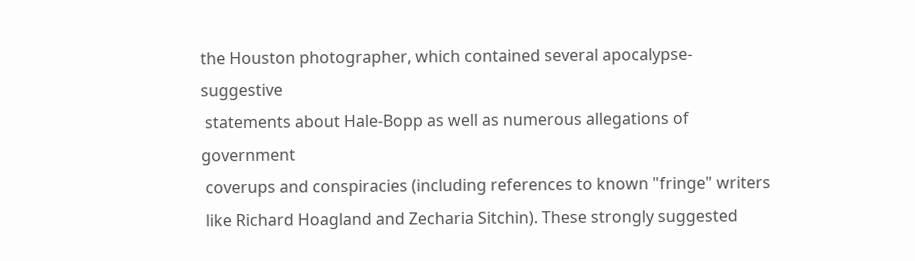the Houston photographer, which contained several apocalypse-suggestive
 statements about Hale-Bopp as well as numerous allegations of government
 coverups and conspiracies (including references to known "fringe" writers
 like Richard Hoagland and Zecharia Sitchin). These strongly suggested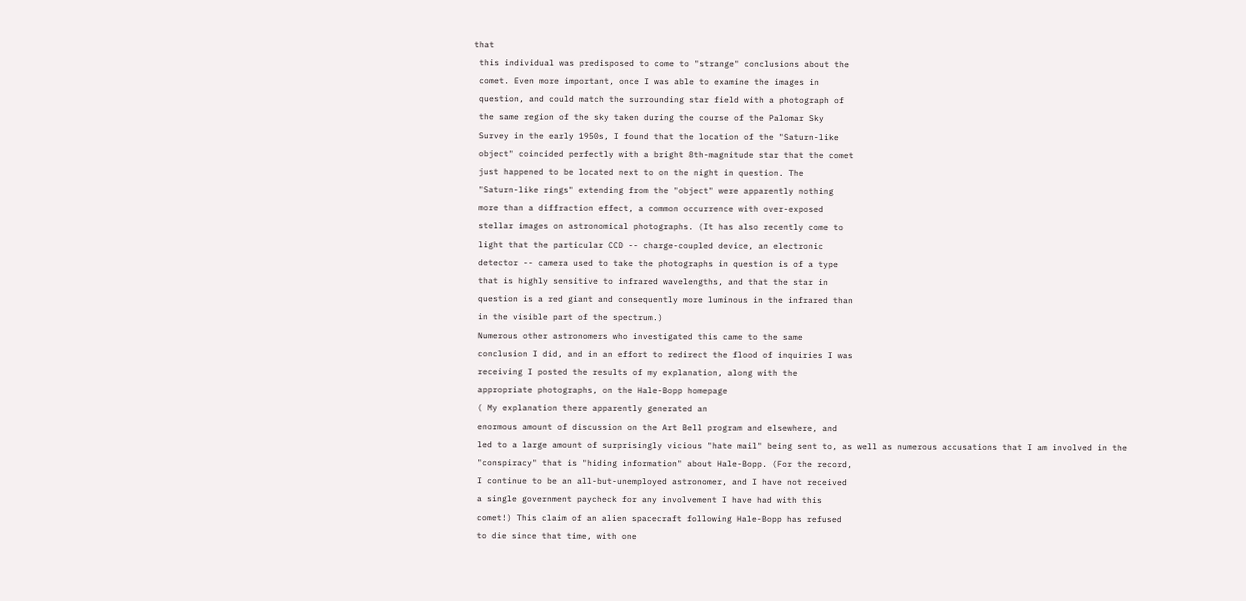that
 this individual was predisposed to come to "strange" conclusions about the
 comet. Even more important, once I was able to examine the images in
 question, and could match the surrounding star field with a photograph of
 the same region of the sky taken during the course of the Palomar Sky
 Survey in the early 1950s, I found that the location of the "Saturn-like
 object" coincided perfectly with a bright 8th-magnitude star that the comet
 just happened to be located next to on the night in question. The
 "Saturn-like rings" extending from the "object" were apparently nothing
 more than a diffraction effect, a common occurrence with over-exposed
 stellar images on astronomical photographs. (It has also recently come to
 light that the particular CCD -- charge-coupled device, an electronic
 detector -- camera used to take the photographs in question is of a type
 that is highly sensitive to infrared wavelengths, and that the star in
 question is a red giant and consequently more luminous in the infrared than
 in the visible part of the spectrum.)
 Numerous other astronomers who investigated this came to the same
 conclusion I did, and in an effort to redirect the flood of inquiries I was
 receiving I posted the results of my explanation, along with the
 appropriate photographs, on the Hale-Bopp homepage
 ( My explanation there apparently generated an
 enormous amount of discussion on the Art Bell program and elsewhere, and
 led to a large amount of surprisingly vicious "hate mail" being sent to, as well as numerous accusations that I am involved in the
 "conspiracy" that is "hiding information" about Hale-Bopp. (For the record,
 I continue to be an all-but-unemployed astronomer, and I have not received
 a single government paycheck for any involvement I have had with this
 comet!) This claim of an alien spacecraft following Hale-Bopp has refused
 to die since that time, with one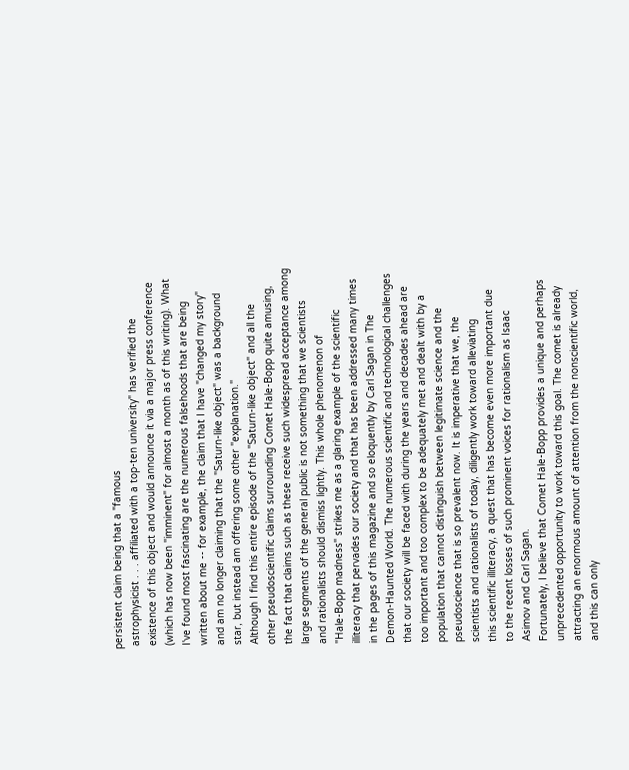persistent claim being that a "famous
 astrophysicist . . . affiliated with a top-ten university" has verified the
 existence of this object and would announce it via a major press conference
 (which has now been "imminent" for almost a month as of this writing). What
 I've found most fascinating are the numerous falsehoods that are being
 written about me -- for example, the claim that I have "changed my story"
 and am no longer claiming that the "Saturn-like object" was a background
 star, but instead am offering some other "explanation."
 Although I find this entire episode of the "Saturn-like object" and all the
 other pseudoscientific claims surrounding Comet Hale-Bopp quite amusing,
 the fact that claims such as these receive such widespread acceptance among
 large segments of the general public is not something that we scientists
 and rationalists should dismiss lightly. This whole phenomenon of
 "Hale-Bopp madness" strikes me as a glaring example of the scientific
 illiteracy that pervades our society and that has been addressed many times
 in the pages of this magazine and so eloquently by Carl Sagan in The
 Demon-Haunted World. The numerous scientific and technological challenges
 that our society will be faced with during the years and decades ahead are
 too important and too complex to be adequately met and dealt with by a
 population that cannot distinguish between legitimate science and the
 pseudoscience that is so prevalent now. It is imperative that we, the
 scientists and rationalists of today, diligently work toward alleviating
 this scientific illiteracy, a quest that has become even more important due
 to the recent losses of such prominent voices for rationalism as Isaac
 Asimov and Carl Sagan.
 Fortunately, I believe that Comet Hale-Bopp provides a unique and perhaps
 unprecedented opportunity to work toward this goal. The comet is already
 attracting an enormous amount of attention from the nonscientific world,
 and this can only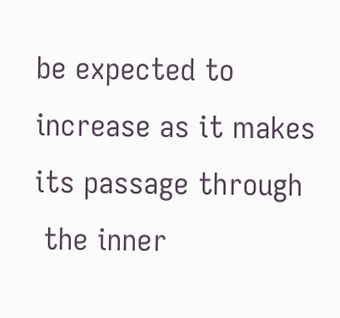be expected to increase as it makes its passage through
 the inner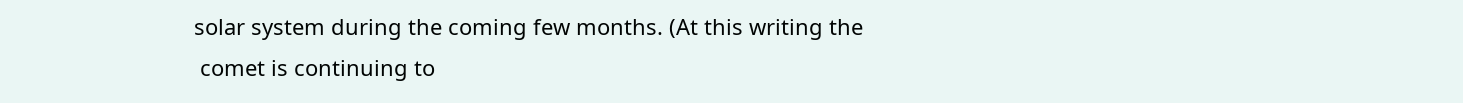solar system during the coming few months. (At this writing the
 comet is continuing to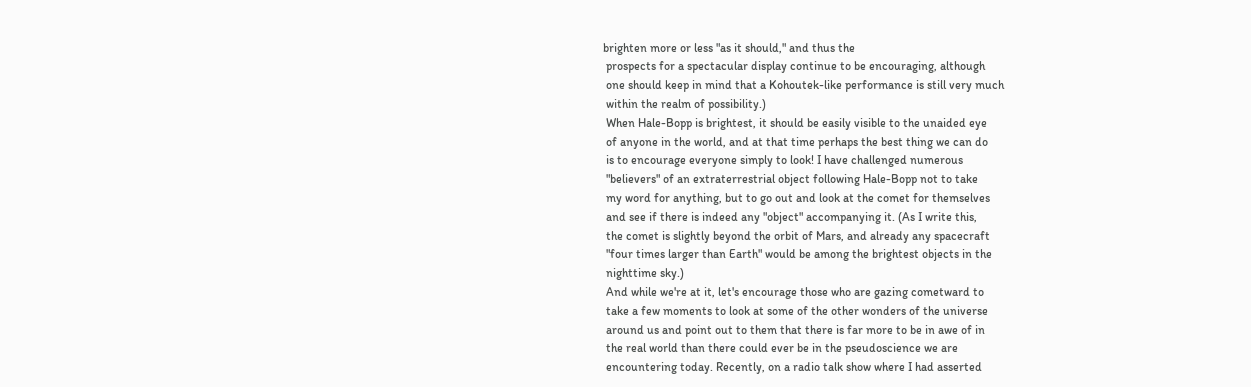brighten more or less "as it should," and thus the
 prospects for a spectacular display continue to be encouraging, although
 one should keep in mind that a Kohoutek-like performance is still very much
 within the realm of possibility.)
 When Hale-Bopp is brightest, it should be easily visible to the unaided eye
 of anyone in the world, and at that time perhaps the best thing we can do
 is to encourage everyone simply to look! I have challenged numerous
 "believers" of an extraterrestrial object following Hale-Bopp not to take
 my word for anything, but to go out and look at the comet for themselves
 and see if there is indeed any "object" accompanying it. (As I write this,
 the comet is slightly beyond the orbit of Mars, and already any spacecraft
 "four times larger than Earth" would be among the brightest objects in the
 nighttime sky.)
 And while we're at it, let's encourage those who are gazing cometward to
 take a few moments to look at some of the other wonders of the universe
 around us and point out to them that there is far more to be in awe of in
 the real world than there could ever be in the pseudoscience we are
 encountering today. Recently, on a radio talk show where I had asserted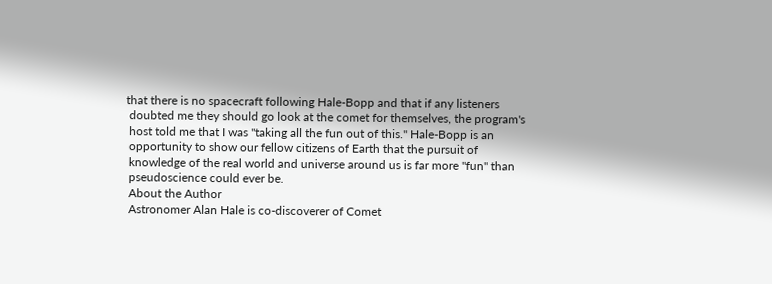that there is no spacecraft following Hale-Bopp and that if any listeners
 doubted me they should go look at the comet for themselves, the program's
 host told me that I was "taking all the fun out of this." Hale-Bopp is an
 opportunity to show our fellow citizens of Earth that the pursuit of
 knowledge of the real world and universe around us is far more "fun" than
 pseudoscience could ever be.
 About the Author
 Astronomer Alan Hale is co-discoverer of Comet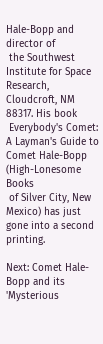Hale-Bopp and director of
 the Southwest Institute for Space Research, Cloudcroft, NM 88317. His book
 Everybody's Comet: A Layman's Guide to Comet Hale-Bopp (High-Lonesome Books
 of Silver City, New Mexico) has just gone into a second printing.

Next: Comet Hale-Bopp and its 'Mysterious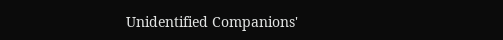Unidentified Companions'